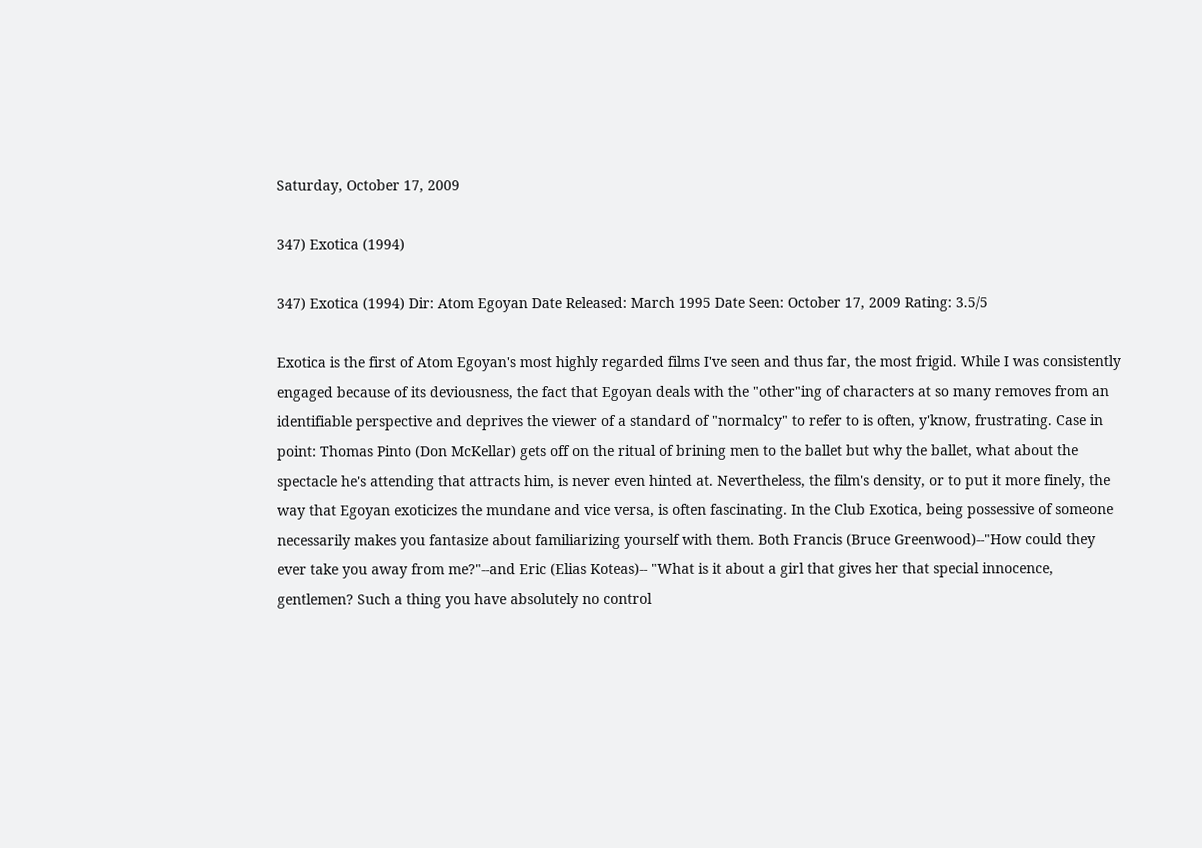Saturday, October 17, 2009

347) Exotica (1994)

347) Exotica (1994) Dir: Atom Egoyan Date Released: March 1995 Date Seen: October 17, 2009 Rating: 3.5/5

Exotica is the first of Atom Egoyan's most highly regarded films I've seen and thus far, the most frigid. While I was consistently engaged because of its deviousness, the fact that Egoyan deals with the "other"ing of characters at so many removes from an identifiable perspective and deprives the viewer of a standard of "normalcy" to refer to is often, y'know, frustrating. Case in point: Thomas Pinto (Don McKellar) gets off on the ritual of brining men to the ballet but why the ballet, what about the spectacle he's attending that attracts him, is never even hinted at. Nevertheless, the film's density, or to put it more finely, the way that Egoyan exoticizes the mundane and vice versa, is often fascinating. In the Club Exotica, being possessive of someone necessarily makes you fantasize about familiarizing yourself with them. Both Francis (Bruce Greenwood)--"How could they ever take you away from me?"--and Eric (Elias Koteas)-- "What is it about a girl that gives her that special innocence, gentlemen? Such a thing you have absolutely no control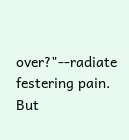over?"--radiate festering pain. But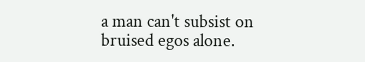a man can't subsist on bruised egos alone.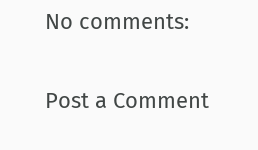No comments:

Post a Comment